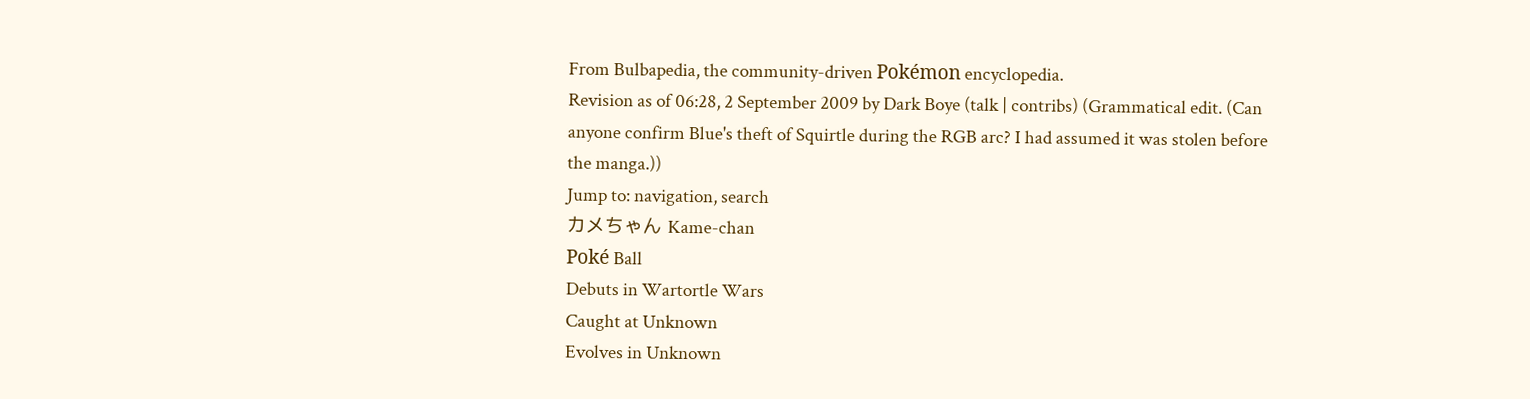From Bulbapedia, the community-driven Pokémon encyclopedia.
Revision as of 06:28, 2 September 2009 by Dark Boye (talk | contribs) (Grammatical edit. (Can anyone confirm Blue's theft of Squirtle during the RGB arc? I had assumed it was stolen before the manga.))
Jump to: navigation, search
カメちゃん Kame-chan
Poké Ball
Debuts in Wartortle Wars
Caught at Unknown
Evolves in Unknown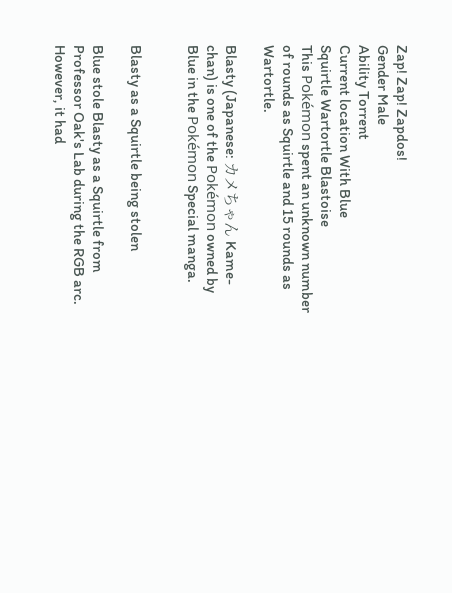Zap! Zap! Zapdos!
Gender Male
Ability Torrent
Current location With Blue
Squirtle Wartortle Blastoise
This Pokémon spent an unknown number of rounds as Squirtle and 15 rounds as Wartortle.

Blasty (Japanese: カメちゃん Kame-chan) is one of the Pokémon owned by Blue in the Pokémon Special manga.


Blasty as a Squirtle being stolen

Blue stole Blasty as a Squirtle from Professor Oak's Lab during the RGB arc. However, it had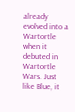already evolved into a Wartortle when it debuted in Wartortle Wars. Just like Blue, it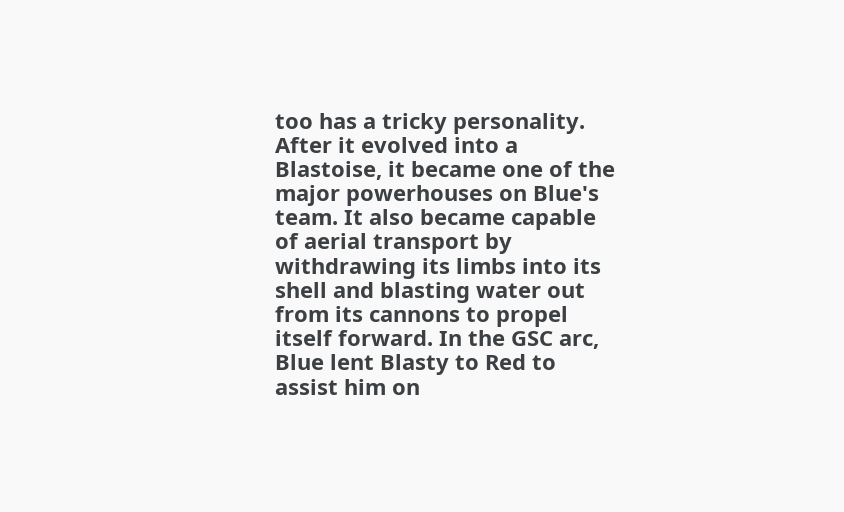too has a tricky personality. After it evolved into a Blastoise, it became one of the major powerhouses on Blue's team. It also became capable of aerial transport by withdrawing its limbs into its shell and blasting water out from its cannons to propel itself forward. In the GSC arc, Blue lent Blasty to Red to assist him on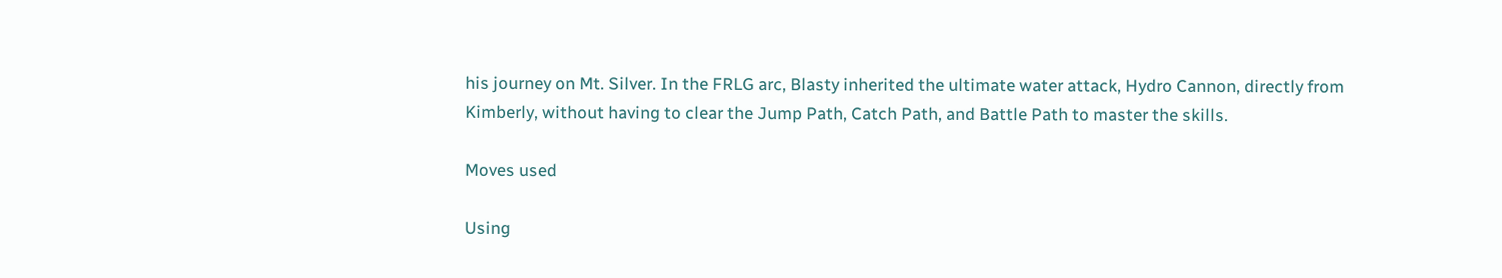his journey on Mt. Silver. In the FRLG arc, Blasty inherited the ultimate water attack, Hydro Cannon, directly from Kimberly, without having to clear the Jump Path, Catch Path, and Battle Path to master the skills.

Moves used

Using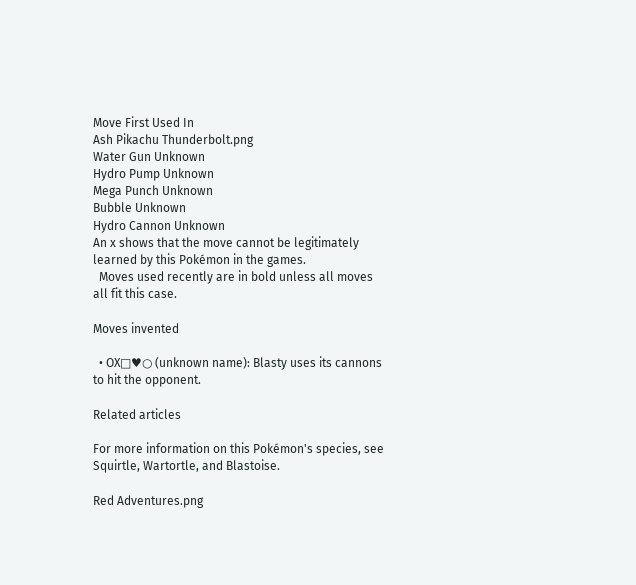Move First Used In
Ash Pikachu Thunderbolt.png
Water Gun Unknown
Hydro Pump Unknown
Mega Punch Unknown
Bubble Unknown
Hydro Cannon Unknown
An x shows that the move cannot be legitimately learned by this Pokémon in the games.
  Moves used recently are in bold unless all moves all fit this case.

Moves invented

  • OX□♥○ (unknown name): Blasty uses its cannons to hit the opponent.

Related articles

For more information on this Pokémon's species, see Squirtle, Wartortle, and Blastoise.

Red Adventures.png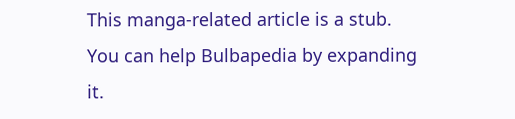This manga-related article is a stub. You can help Bulbapedia by expanding it.